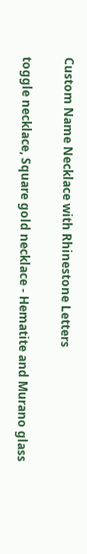Custom Name Necklace with Rhinestone Letters

toggle necklace, Square gold necklace - Hematite and Murano glass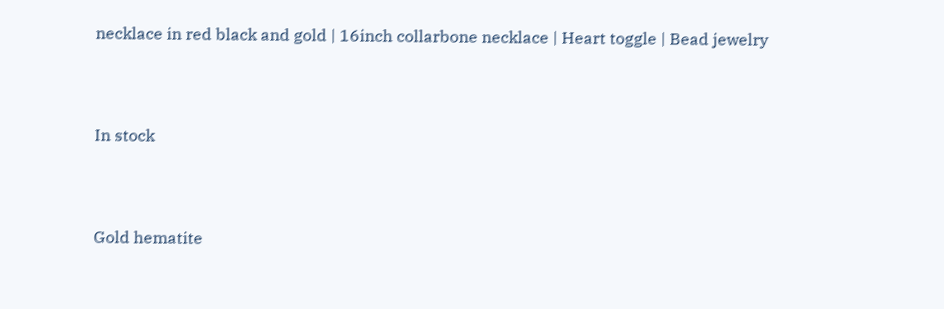necklace in red black and gold | 16inch collarbone necklace | Heart toggle | Bead jewelry



In stock



Gold hematite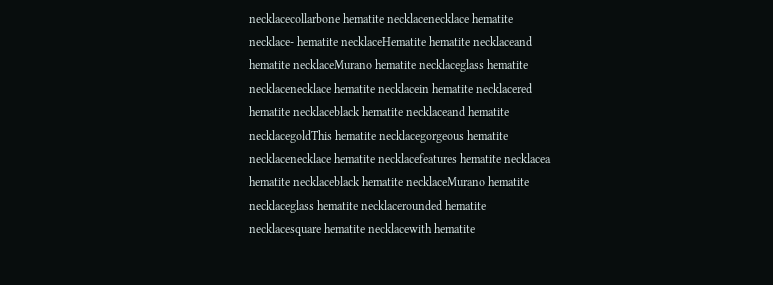necklacecollarbone hematite necklacenecklace hematite necklace- hematite necklaceHematite hematite necklaceand hematite necklaceMurano hematite necklaceglass hematite necklacenecklace hematite necklacein hematite necklacered hematite necklaceblack hematite necklaceand hematite necklacegoldThis hematite necklacegorgeous hematite necklacenecklace hematite necklacefeatures hematite necklacea hematite necklaceblack hematite necklaceMurano hematite necklaceglass hematite necklacerounded hematite necklacesquare hematite necklacewith hematite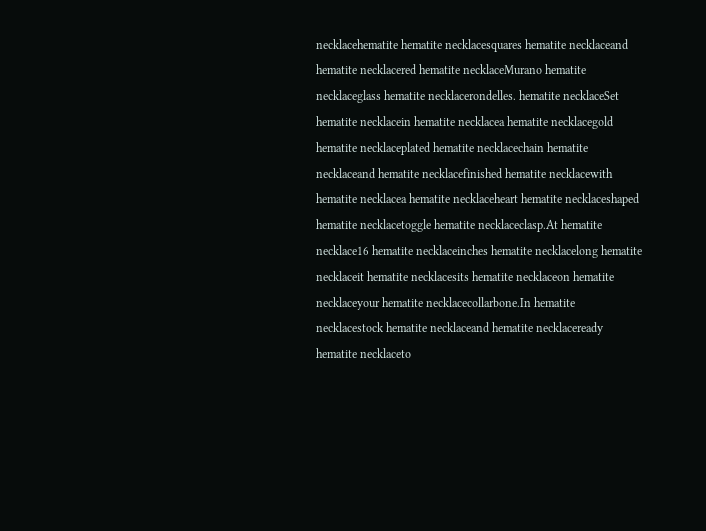necklacehematite hematite necklacesquares hematite necklaceand hematite necklacered hematite necklaceMurano hematite necklaceglass hematite necklacerondelles. hematite necklaceSet hematite necklacein hematite necklacea hematite necklacegold hematite necklaceplated hematite necklacechain hematite necklaceand hematite necklacefinished hematite necklacewith hematite necklacea hematite necklaceheart hematite necklaceshaped hematite necklacetoggle hematite necklaceclasp.At hematite necklace16 hematite necklaceinches hematite necklacelong hematite necklaceit hematite necklacesits hematite necklaceon hematite necklaceyour hematite necklacecollarbone.In hematite necklacestock hematite necklaceand hematite necklaceready hematite necklaceto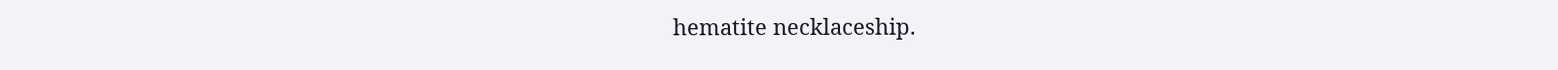hematite necklaceship.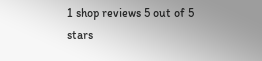1 shop reviews 5 out of 5 stars